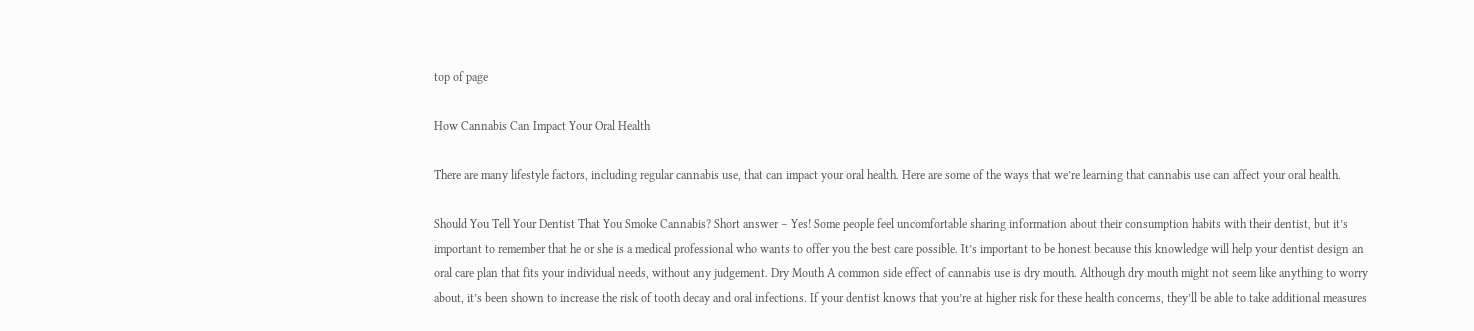top of page

How Cannabis Can Impact Your Oral Health

There are many lifestyle factors, including regular cannabis use, that can impact your oral health. Here are some of the ways that we’re learning that cannabis use can affect your oral health.

Should You Tell Your Dentist That You Smoke Cannabis? Short answer – Yes! Some people feel uncomfortable sharing information about their consumption habits with their dentist, but it’s important to remember that he or she is a medical professional who wants to offer you the best care possible. It’s important to be honest because this knowledge will help your dentist design an oral care plan that fits your individual needs, without any judgement. Dry Mouth A common side effect of cannabis use is dry mouth. Although dry mouth might not seem like anything to worry about, it’s been shown to increase the risk of tooth decay and oral infections. If your dentist knows that you’re at higher risk for these health concerns, they’ll be able to take additional measures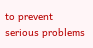to prevent serious problems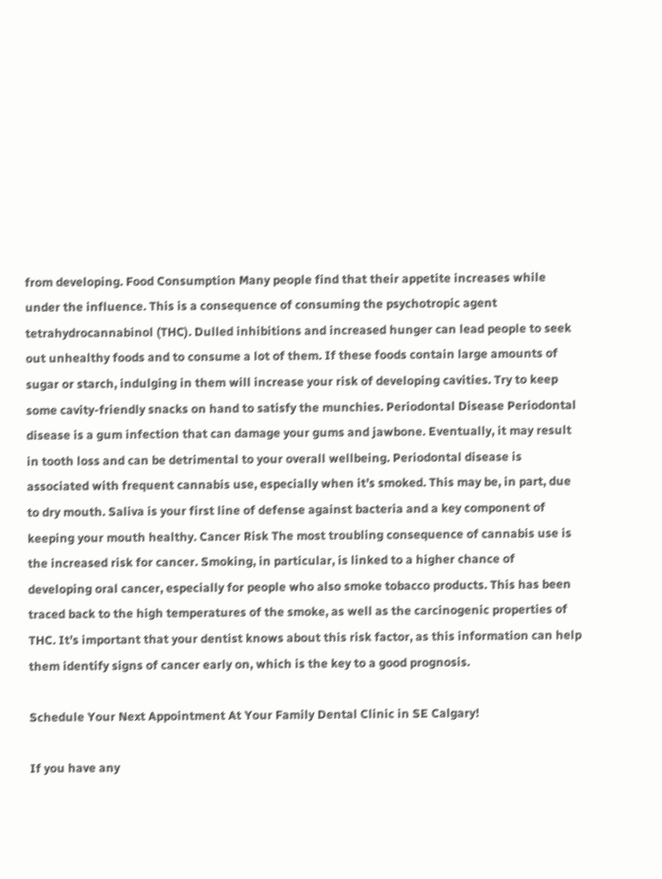from developing. Food Consumption Many people find that their appetite increases while under the influence. This is a consequence of consuming the psychotropic agent tetrahydrocannabinol (THC). Dulled inhibitions and increased hunger can lead people to seek out unhealthy foods and to consume a lot of them. If these foods contain large amounts of sugar or starch, indulging in them will increase your risk of developing cavities. Try to keep some cavity-friendly snacks on hand to satisfy the munchies. Periodontal Disease Periodontal disease is a gum infection that can damage your gums and jawbone. Eventually, it may result in tooth loss and can be detrimental to your overall wellbeing. Periodontal disease is associated with frequent cannabis use, especially when it’s smoked. This may be, in part, due to dry mouth. Saliva is your first line of defense against bacteria and a key component of keeping your mouth healthy. Cancer Risk The most troubling consequence of cannabis use is the increased risk for cancer. Smoking, in particular, is linked to a higher chance of developing oral cancer, especially for people who also smoke tobacco products. This has been traced back to the high temperatures of the smoke, as well as the carcinogenic properties of THC. It’s important that your dentist knows about this risk factor, as this information can help them identify signs of cancer early on, which is the key to a good prognosis.

Schedule Your Next Appointment At Your Family Dental Clinic in SE Calgary!

If you have any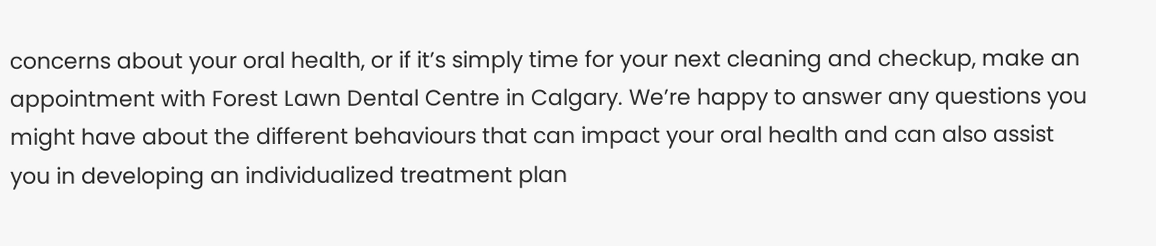concerns about your oral health, or if it’s simply time for your next cleaning and checkup, make an appointment with Forest Lawn Dental Centre in Calgary. We’re happy to answer any questions you might have about the different behaviours that can impact your oral health and can also assist you in developing an individualized treatment plan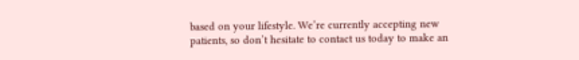based on your lifestyle. We’re currently accepting new patients, so don’t hesitate to contact us today to make an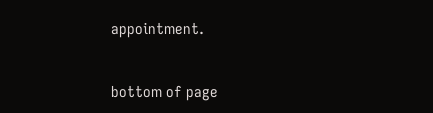appointment.


bottom of page